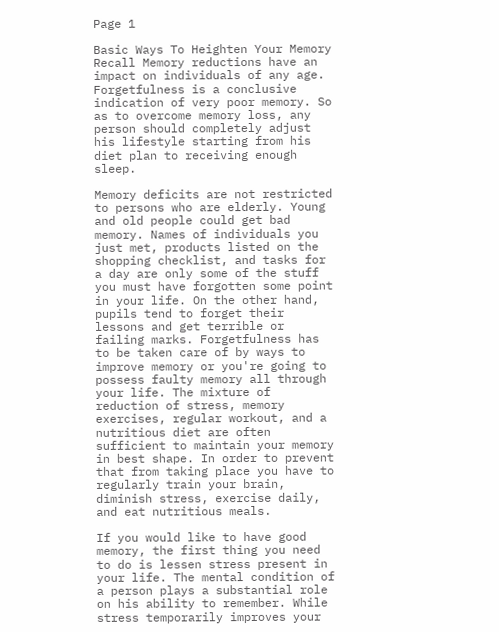Page 1

Basic Ways To Heighten Your Memory Recall Memory reductions have an impact on individuals of any age. Forgetfulness is a conclusive indication of very poor memory. So as to overcome memory loss, any person should completely adjust his lifestyle starting from his diet plan to receiving enough sleep.

Memory deficits are not restricted to persons who are elderly. Young and old people could get bad memory. Names of individuals you just met, products listed on the shopping checklist, and tasks for a day are only some of the stuff you must have forgotten some point in your life. On the other hand, pupils tend to forget their lessons and get terrible or failing marks. Forgetfulness has to be taken care of by ways to improve memory or you're going to possess faulty memory all through your life. The mixture of reduction of stress, memory exercises, regular workout, and a nutritious diet are often sufficient to maintain your memory in best shape. In order to prevent that from taking place you have to regularly train your brain, diminish stress, exercise daily, and eat nutritious meals.

If you would like to have good memory, the first thing you need to do is lessen stress present in your life. The mental condition of a person plays a substantial role on his ability to remember. While stress temporarily improves your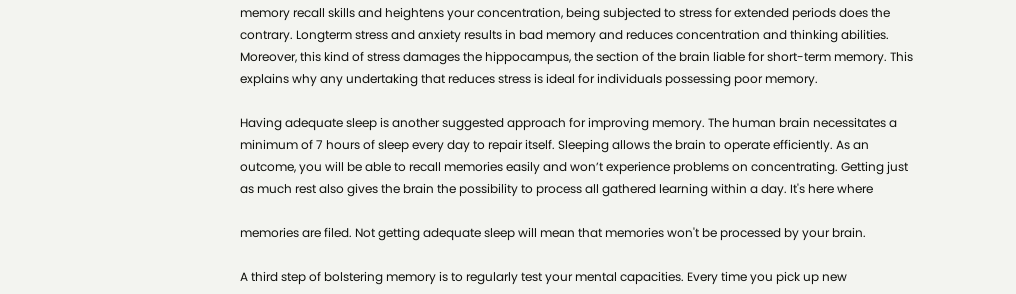memory recall skills and heightens your concentration, being subjected to stress for extended periods does the contrary. Longterm stress and anxiety results in bad memory and reduces concentration and thinking abilities. Moreover, this kind of stress damages the hippocampus, the section of the brain liable for short-term memory. This explains why any undertaking that reduces stress is ideal for individuals possessing poor memory.

Having adequate sleep is another suggested approach for improving memory. The human brain necessitates a minimum of 7 hours of sleep every day to repair itself. Sleeping allows the brain to operate efficiently. As an outcome, you will be able to recall memories easily and won’t experience problems on concentrating. Getting just as much rest also gives the brain the possibility to process all gathered learning within a day. It's here where

memories are filed. Not getting adequate sleep will mean that memories won't be processed by your brain.

A third step of bolstering memory is to regularly test your mental capacities. Every time you pick up new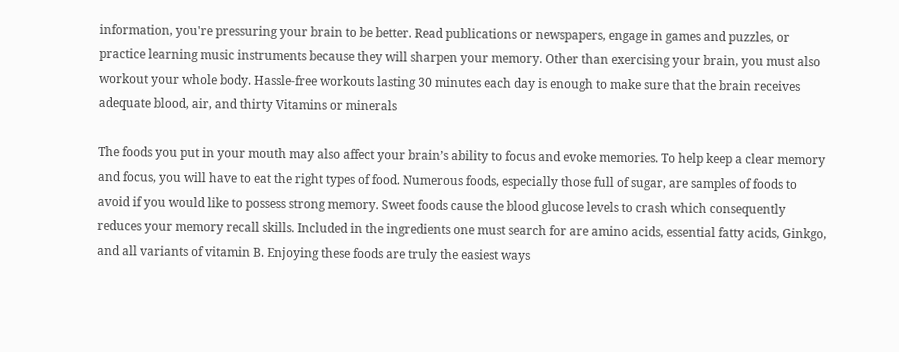information, you're pressuring your brain to be better. Read publications or newspapers, engage in games and puzzles, or practice learning music instruments because they will sharpen your memory. Other than exercising your brain, you must also workout your whole body. Hassle-free workouts lasting 30 minutes each day is enough to make sure that the brain receives adequate blood, air, and thirty Vitamins or minerals

The foods you put in your mouth may also affect your brain’s ability to focus and evoke memories. To help keep a clear memory and focus, you will have to eat the right types of food. Numerous foods, especially those full of sugar, are samples of foods to avoid if you would like to possess strong memory. Sweet foods cause the blood glucose levels to crash which consequently reduces your memory recall skills. Included in the ingredients one must search for are amino acids, essential fatty acids, Ginkgo, and all variants of vitamin B. Enjoying these foods are truly the easiest ways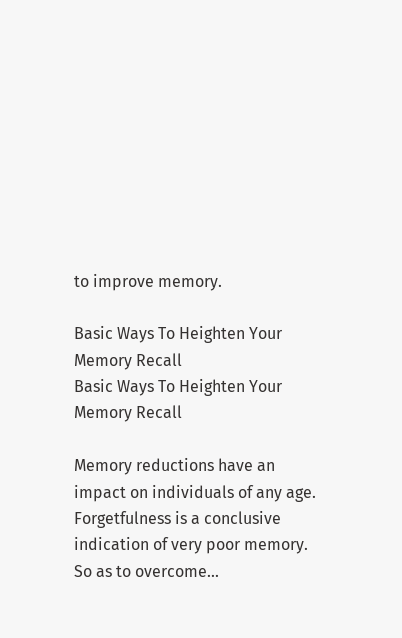to improve memory.

Basic Ways To Heighten Your Memory Recall
Basic Ways To Heighten Your Memory Recall

Memory reductions have an impact on individuals of any age. Forgetfulness is a conclusive indication of very poor memory. So as to overcome...